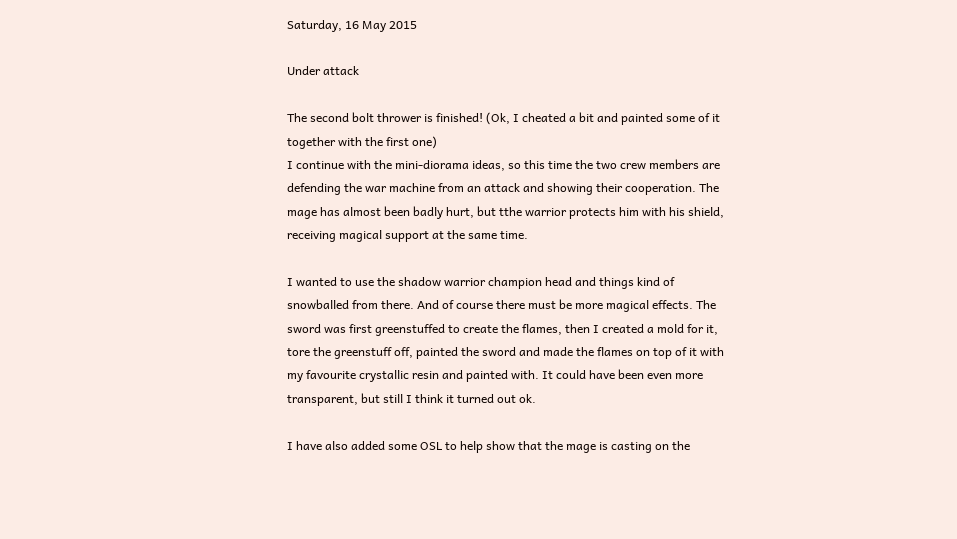Saturday, 16 May 2015

Under attack

The second bolt thrower is finished! (Ok, I cheated a bit and painted some of it together with the first one)
I continue with the mini-diorama ideas, so this time the two crew members are defending the war machine from an attack and showing their cooperation. The mage has almost been badly hurt, but tthe warrior protects him with his shield, receiving magical support at the same time.

I wanted to use the shadow warrior champion head and things kind of snowballed from there. And of course there must be more magical effects. The sword was first greenstuffed to create the flames, then I created a mold for it, tore the greenstuff off, painted the sword and made the flames on top of it with my favourite crystallic resin and painted with. It could have been even more transparent, but still I think it turned out ok.

I have also added some OSL to help show that the mage is casting on the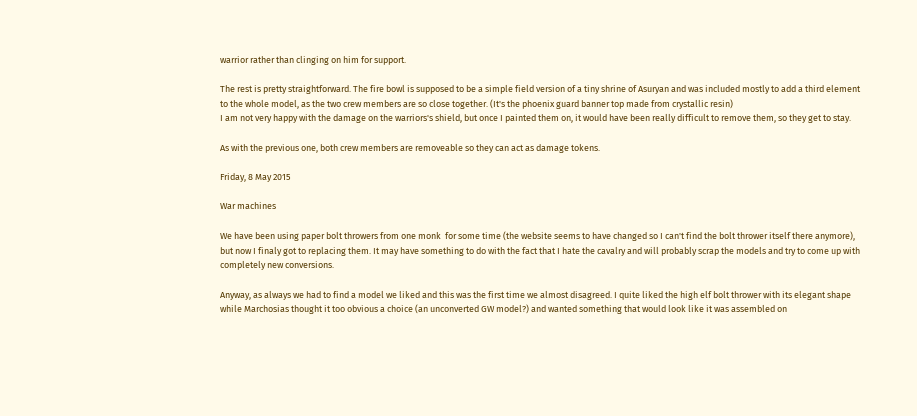warrior rather than clinging on him for support.

The rest is pretty straightforward. The fire bowl is supposed to be a simple field version of a tiny shrine of Asuryan and was included mostly to add a third element to the whole model, as the two crew members are so close together. (It's the phoenix guard banner top made from crystallic resin)
I am not very happy with the damage on the warriors's shield, but once I painted them on, it would have been really difficult to remove them, so they get to stay.

As with the previous one, both crew members are removeable so they can act as damage tokens.

Friday, 8 May 2015

War machines

We have been using paper bolt throwers from one monk  for some time (the website seems to have changed so I can't find the bolt thrower itself there anymore), but now I finaly got to replacing them. It may have something to do with the fact that I hate the cavalry and will probably scrap the models and try to come up with completely new conversions.

Anyway, as always we had to find a model we liked and this was the first time we almost disagreed. I quite liked the high elf bolt thrower with its elegant shape while Marchosias thought it too obvious a choice (an unconverted GW model?) and wanted something that would look like it was assembled on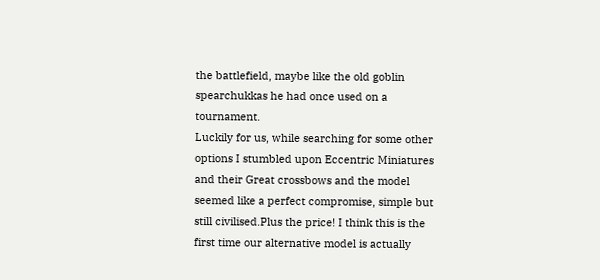the battlefield, maybe like the old goblin spearchukkas he had once used on a tournament.
Luckily for us, while searching for some other options I stumbled upon Eccentric Miniatures and their Great crossbows and the model seemed like a perfect compromise, simple but still civilised.Plus the price! I think this is the first time our alternative model is actually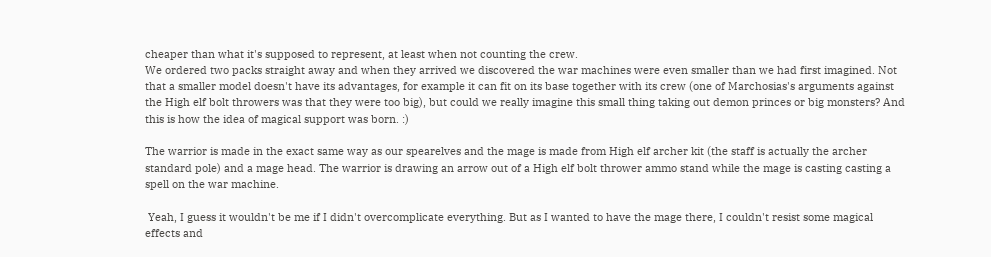cheaper than what it's supposed to represent, at least when not counting the crew.
We ordered two packs straight away and when they arrived we discovered the war machines were even smaller than we had first imagined. Not that a smaller model doesn't have its advantages, for example it can fit on its base together with its crew (one of Marchosias's arguments against the High elf bolt throwers was that they were too big), but could we really imagine this small thing taking out demon princes or big monsters? And this is how the idea of magical support was born. :)

The warrior is made in the exact same way as our spearelves and the mage is made from High elf archer kit (the staff is actually the archer standard pole) and a mage head. The warrior is drawing an arrow out of a High elf bolt thrower ammo stand while the mage is casting casting a spell on the war machine.

 Yeah, I guess it wouldn't be me if I didn't overcomplicate everything. But as I wanted to have the mage there, I couldn't resist some magical effects and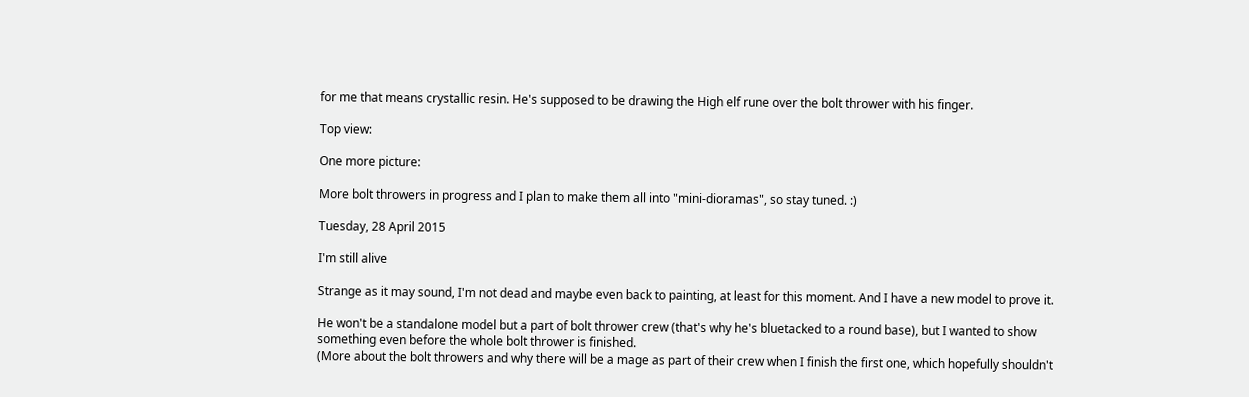for me that means crystallic resin. He's supposed to be drawing the High elf rune over the bolt thrower with his finger.

Top view:

One more picture:

More bolt throwers in progress and I plan to make them all into "mini-dioramas", so stay tuned. :)

Tuesday, 28 April 2015

I'm still alive

Strange as it may sound, I'm not dead and maybe even back to painting, at least for this moment. And I have a new model to prove it.

He won't be a standalone model but a part of bolt thrower crew (that's why he's bluetacked to a round base), but I wanted to show something even before the whole bolt thrower is finished.
(More about the bolt throwers and why there will be a mage as part of their crew when I finish the first one, which hopefully shouldn't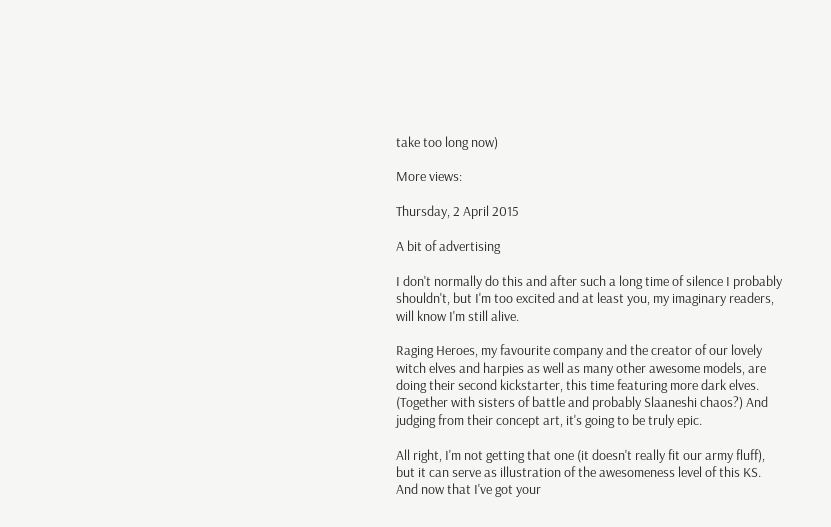take too long now)

More views:

Thursday, 2 April 2015

A bit of advertising

I don't normally do this and after such a long time of silence I probably shouldn't, but I'm too excited and at least you, my imaginary readers, will know I'm still alive.

Raging Heroes, my favourite company and the creator of our lovely witch elves and harpies as well as many other awesome models, are doing their second kickstarter, this time featuring more dark elves. (Together with sisters of battle and probably Slaaneshi chaos?) And judging from their concept art, it's going to be truly epic.

All right, I'm not getting that one (it doesn't really fit our army fluff), but it can serve as illustration of the awesomeness level of this KS.
And now that I've got your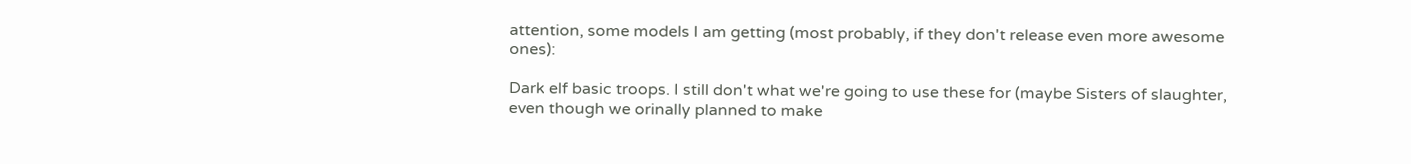attention, some models I am getting (most probably, if they don't release even more awesome ones):

Dark elf basic troops. I still don't what we're going to use these for (maybe Sisters of slaughter, even though we orinally planned to make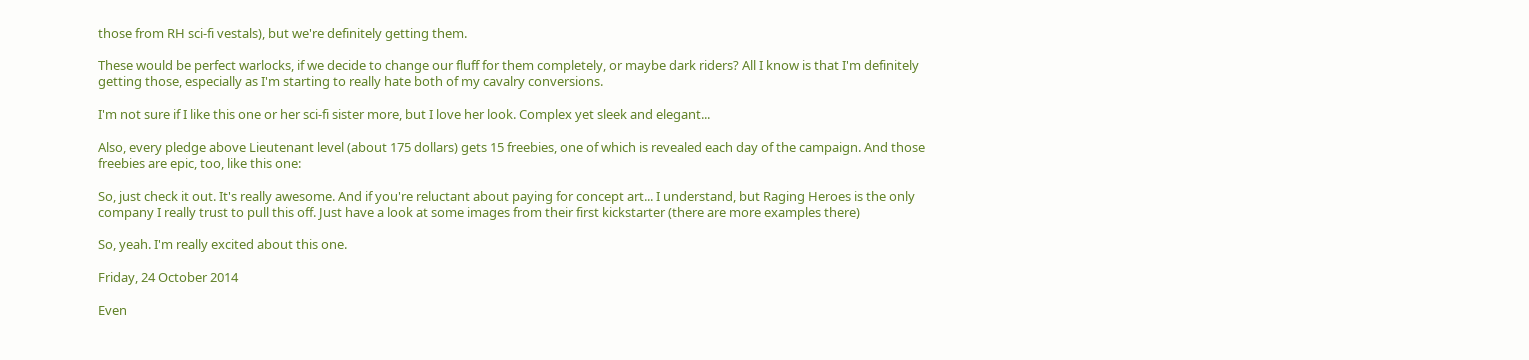those from RH sci-fi vestals), but we're definitely getting them.

These would be perfect warlocks, if we decide to change our fluff for them completely, or maybe dark riders? All I know is that I'm definitely getting those, especially as I'm starting to really hate both of my cavalry conversions.

I'm not sure if I like this one or her sci-fi sister more, but I love her look. Complex yet sleek and elegant...

Also, every pledge above Lieutenant level (about 175 dollars) gets 15 freebies, one of which is revealed each day of the campaign. And those freebies are epic, too, like this one:

So, just check it out. It's really awesome. And if you're reluctant about paying for concept art... I understand, but Raging Heroes is the only company I really trust to pull this off. Just have a look at some images from their first kickstarter (there are more examples there)

So, yeah. I'm really excited about this one.

Friday, 24 October 2014

Even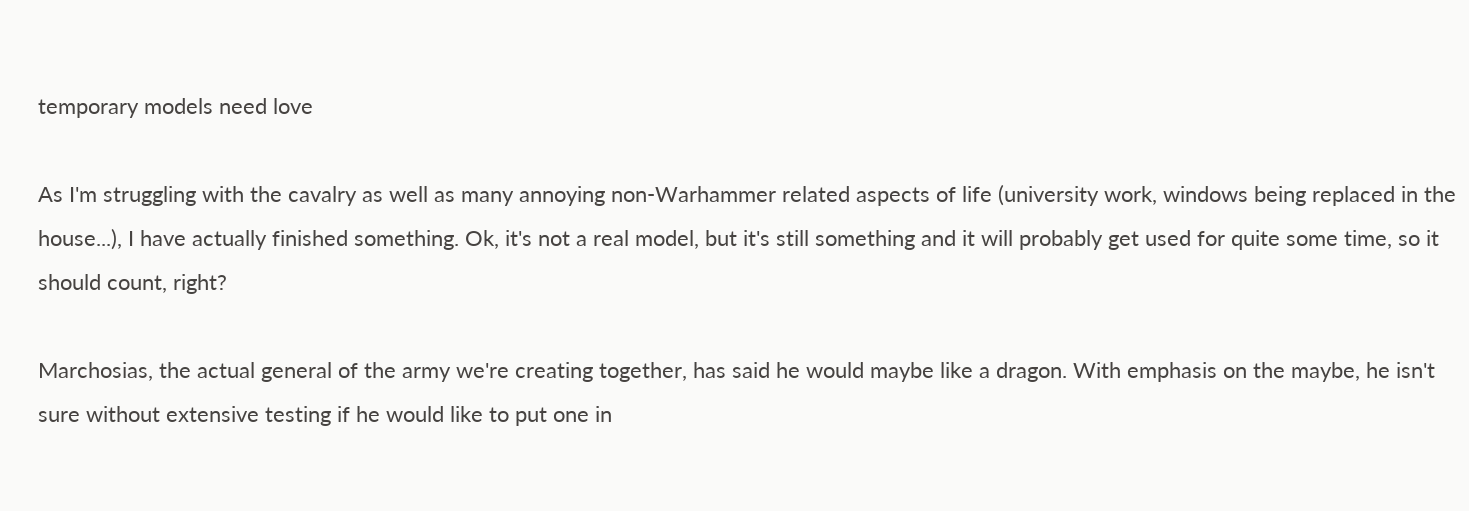temporary models need love

As I'm struggling with the cavalry as well as many annoying non-Warhammer related aspects of life (university work, windows being replaced in the house...), I have actually finished something. Ok, it's not a real model, but it's still something and it will probably get used for quite some time, so it should count, right?

Marchosias, the actual general of the army we're creating together, has said he would maybe like a dragon. With emphasis on the maybe, he isn't sure without extensive testing if he would like to put one in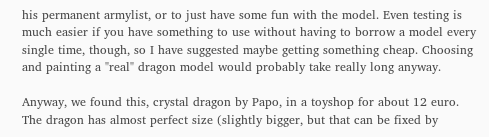his permanent armylist, or to just have some fun with the model. Even testing is much easier if you have something to use without having to borrow a model every single time, though, so I have suggested maybe getting something cheap. Choosing and painting a "real" dragon model would probably take really long anyway.

Anyway, we found this, crystal dragon by Papo, in a toyshop for about 12 euro. The dragon has almost perfect size (slightly bigger, but that can be fixed by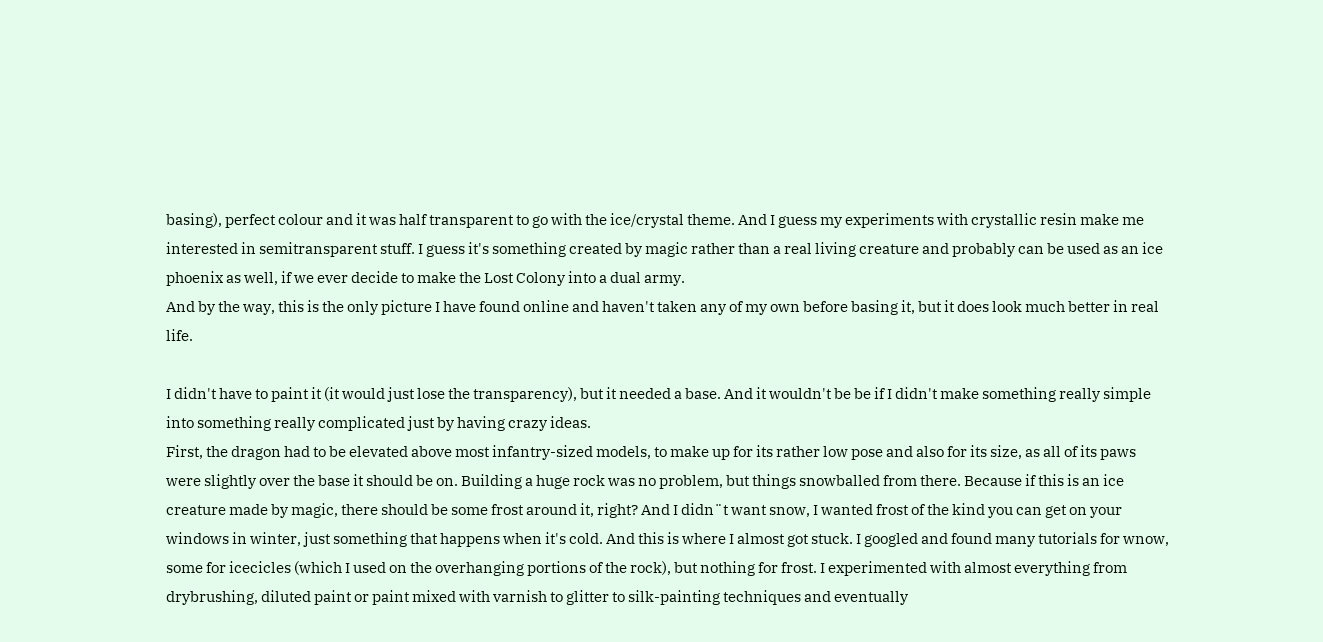basing), perfect colour and it was half transparent to go with the ice/crystal theme. And I guess my experiments with crystallic resin make me interested in semitransparent stuff. I guess it's something created by magic rather than a real living creature and probably can be used as an ice phoenix as well, if we ever decide to make the Lost Colony into a dual army.
And by the way, this is the only picture I have found online and haven't taken any of my own before basing it, but it does look much better in real life.

I didn't have to paint it (it would just lose the transparency), but it needed a base. And it wouldn't be be if I didn't make something really simple into something really complicated just by having crazy ideas.
First, the dragon had to be elevated above most infantry-sized models, to make up for its rather low pose and also for its size, as all of its paws were slightly over the base it should be on. Building a huge rock was no problem, but things snowballed from there. Because if this is an ice creature made by magic, there should be some frost around it, right? And I didn¨t want snow, I wanted frost of the kind you can get on your windows in winter, just something that happens when it's cold. And this is where I almost got stuck. I googled and found many tutorials for wnow, some for icecicles (which I used on the overhanging portions of the rock), but nothing for frost. I experimented with almost everything from drybrushing, diluted paint or paint mixed with varnish to glitter to silk-painting techniques and eventually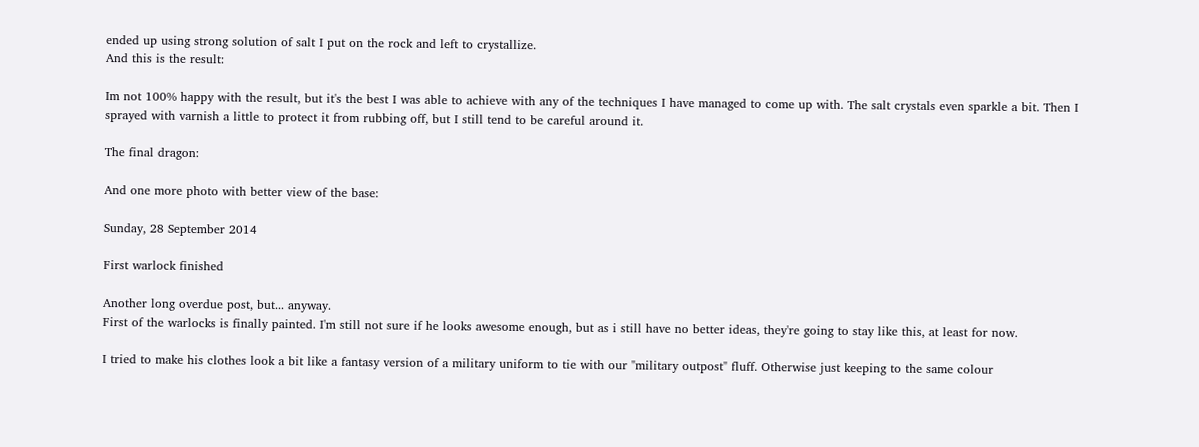ended up using strong solution of salt I put on the rock and left to crystallize.
And this is the result:

Im not 100% happy with the result, but it's the best I was able to achieve with any of the techniques I have managed to come up with. The salt crystals even sparkle a bit. Then I sprayed with varnish a little to protect it from rubbing off, but I still tend to be careful around it.

The final dragon:

And one more photo with better view of the base:

Sunday, 28 September 2014

First warlock finished

Another long overdue post, but... anyway.
First of the warlocks is finally painted. I'm still not sure if he looks awesome enough, but as i still have no better ideas, they're going to stay like this, at least for now.

I tried to make his clothes look a bit like a fantasy version of a military uniform to tie with our "military outpost" fluff. Otherwise just keeping to the same colour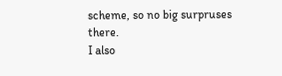scheme, so no big surpruses there.
I also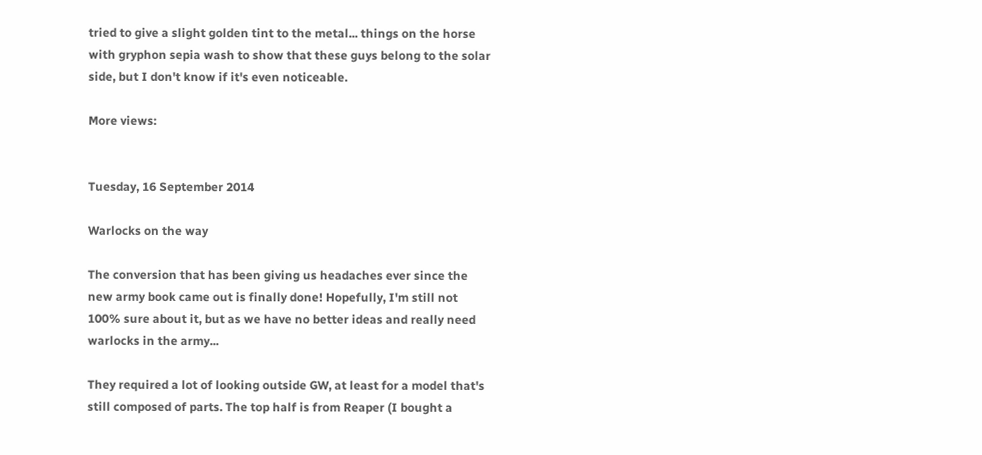tried to give a slight golden tint to the metal... things on the horse with gryphon sepia wash to show that these guys belong to the solar side, but I don't know if it's even noticeable.

More views:


Tuesday, 16 September 2014

Warlocks on the way

The conversion that has been giving us headaches ever since the new army book came out is finally done! Hopefully, I'm still not 100% sure about it, but as we have no better ideas and really need warlocks in the army...

They required a lot of looking outside GW, at least for a model that's still composed of parts. The top half is from Reaper (I bought a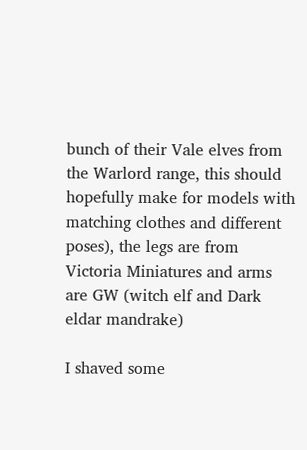bunch of their Vale elves from the Warlord range, this should hopefully make for models with matching clothes and different poses), the legs are from Victoria Miniatures and arms are GW (witch elf and Dark eldar mandrake)

I shaved some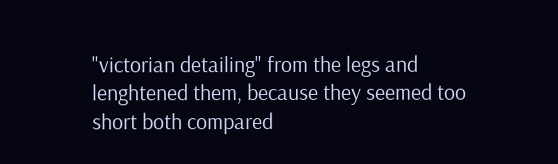"victorian detailing" from the legs and lenghtened them, because they seemed too short both compared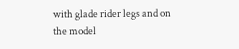with glade rider legs and on the model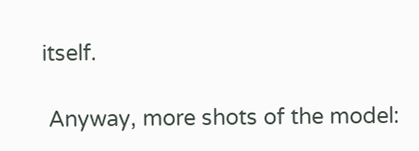itself.

 Anyway, more shots of the model: